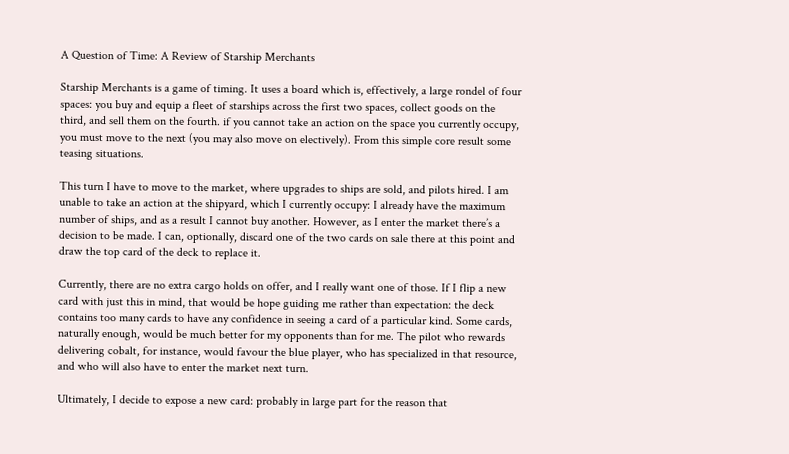A Question of Time: A Review of Starship Merchants

Starship Merchants is a game of timing. It uses a board which is, effectively, a large rondel of four spaces: you buy and equip a fleet of starships across the first two spaces, collect goods on the third, and sell them on the fourth. if you cannot take an action on the space you currently occupy, you must move to the next (you may also move on electively). From this simple core result some teasing situations.

This turn I have to move to the market, where upgrades to ships are sold, and pilots hired. I am unable to take an action at the shipyard, which I currently occupy: I already have the maximum number of ships, and as a result I cannot buy another. However, as I enter the market there’s a decision to be made. I can, optionally, discard one of the two cards on sale there at this point and draw the top card of the deck to replace it.

Currently, there are no extra cargo holds on offer, and I really want one of those. If I flip a new card with just this in mind, that would be hope guiding me rather than expectation: the deck contains too many cards to have any confidence in seeing a card of a particular kind. Some cards, naturally enough, would be much better for my opponents than for me. The pilot who rewards delivering cobalt, for instance, would favour the blue player, who has specialized in that resource, and who will also have to enter the market next turn.

Ultimately, I decide to expose a new card: probably in large part for the reason that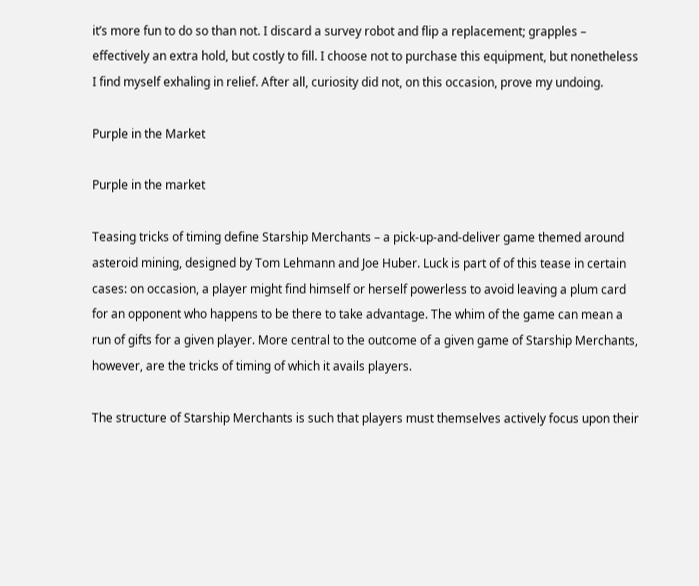it’s more fun to do so than not. I discard a survey robot and flip a replacement; grapples – effectively an extra hold, but costly to fill. I choose not to purchase this equipment, but nonetheless I find myself exhaling in relief. After all, curiosity did not, on this occasion, prove my undoing.

Purple in the Market

Purple in the market

Teasing tricks of timing define Starship Merchants – a pick-up-and-deliver game themed around asteroid mining, designed by Tom Lehmann and Joe Huber. Luck is part of of this tease in certain cases: on occasion, a player might find himself or herself powerless to avoid leaving a plum card for an opponent who happens to be there to take advantage. The whim of the game can mean a run of gifts for a given player. More central to the outcome of a given game of Starship Merchants, however, are the tricks of timing of which it avails players.

The structure of Starship Merchants is such that players must themselves actively focus upon their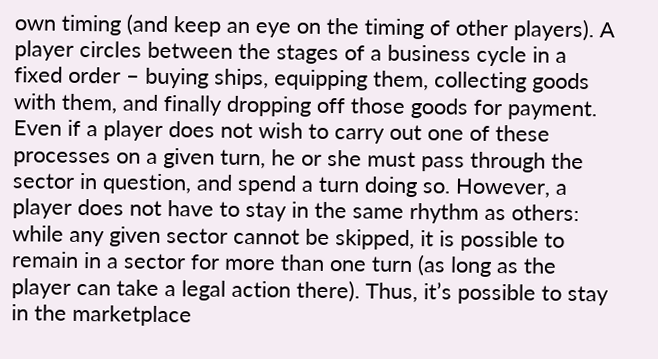own timing (and keep an eye on the timing of other players). A player circles between the stages of a business cycle in a fixed order – buying ships, equipping them, collecting goods with them, and finally dropping off those goods for payment. Even if a player does not wish to carry out one of these processes on a given turn, he or she must pass through the sector in question, and spend a turn doing so. However, a player does not have to stay in the same rhythm as others: while any given sector cannot be skipped, it is possible to remain in a sector for more than one turn (as long as the player can take a legal action there). Thus, it’s possible to stay in the marketplace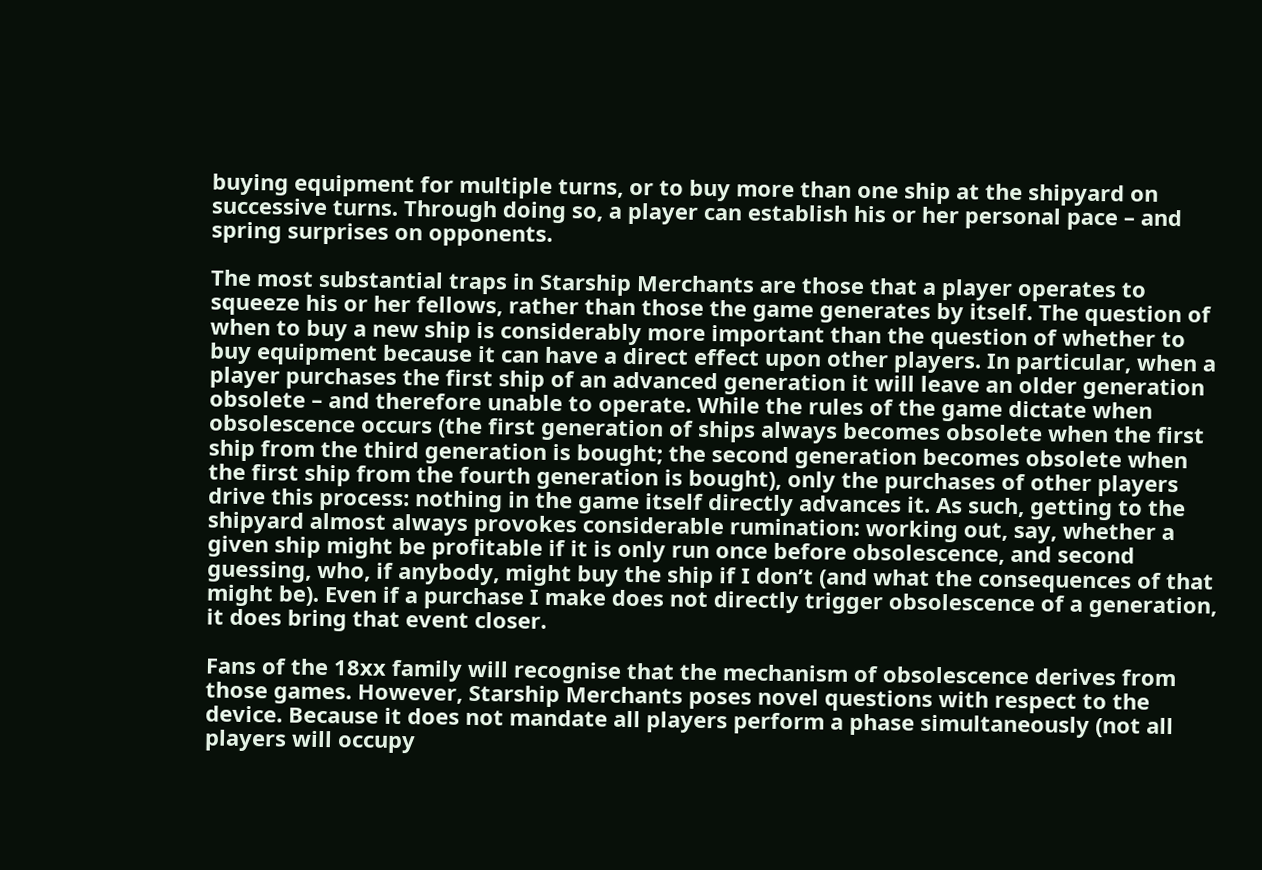buying equipment for multiple turns, or to buy more than one ship at the shipyard on successive turns. Through doing so, a player can establish his or her personal pace – and spring surprises on opponents.

The most substantial traps in Starship Merchants are those that a player operates to squeeze his or her fellows, rather than those the game generates by itself. The question of when to buy a new ship is considerably more important than the question of whether to buy equipment because it can have a direct effect upon other players. In particular, when a player purchases the first ship of an advanced generation it will leave an older generation obsolete – and therefore unable to operate. While the rules of the game dictate when obsolescence occurs (the first generation of ships always becomes obsolete when the first ship from the third generation is bought; the second generation becomes obsolete when the first ship from the fourth generation is bought), only the purchases of other players drive this process: nothing in the game itself directly advances it. As such, getting to the shipyard almost always provokes considerable rumination: working out, say, whether a given ship might be profitable if it is only run once before obsolescence, and second guessing, who, if anybody, might buy the ship if I don’t (and what the consequences of that might be). Even if a purchase I make does not directly trigger obsolescence of a generation, it does bring that event closer.

Fans of the 18xx family will recognise that the mechanism of obsolescence derives from those games. However, Starship Merchants poses novel questions with respect to the device. Because it does not mandate all players perform a phase simultaneously (not all players will occupy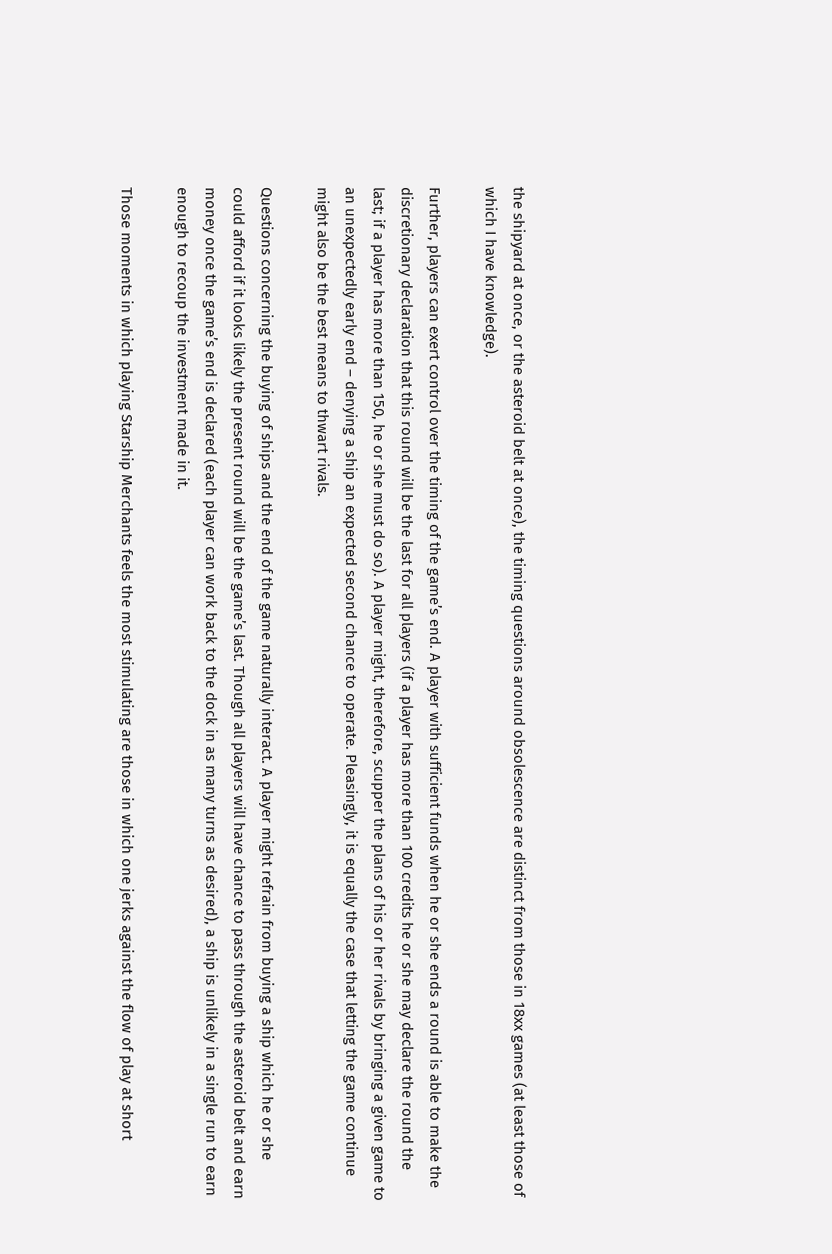the shipyard at once, or the asteroid belt at once), the timing questions around obsolescence are distinct from those in 18xx games (at least those of which I have knowledge).

Further, players can exert control over the timing of the game’s end. A player with sufficient funds when he or she ends a round is able to make the discretionary declaration that this round will be the last for all players (if a player has more than 100 credits he or she may declare the round the last; if a player has more than 150, he or she must do so). A player might, therefore, scupper the plans of his or her rivals by bringing a given game to an unexpectedly early end – denying a ship an expected second chance to operate. Pleasingly, it is equally the case that letting the game continue might also be the best means to thwart rivals.

Questions concerning the buying of ships and the end of the game naturally interact. A player might refrain from buying a ship which he or she could afford if it looks likely the present round will be the game’s last. Though all players will have chance to pass through the asteroid belt and earn money once the game’s end is declared (each player can work back to the dock in as many turns as desired), a ship is unlikely in a single run to earn enough to recoup the investment made in it.

Those moments in which playing Starship Merchants feels the most stimulating are those in which one jerks against the flow of play at short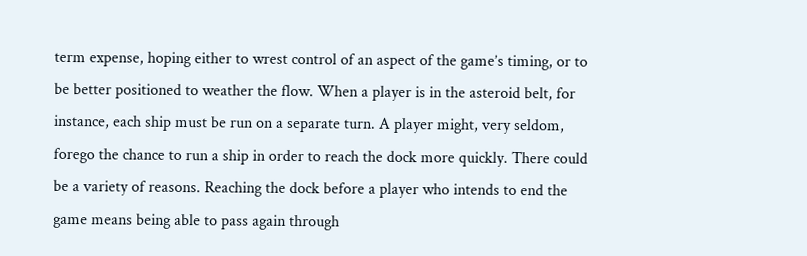term expense, hoping either to wrest control of an aspect of the game’s timing, or to be better positioned to weather the flow. When a player is in the asteroid belt, for instance, each ship must be run on a separate turn. A player might, very seldom, forego the chance to run a ship in order to reach the dock more quickly. There could be a variety of reasons. Reaching the dock before a player who intends to end the game means being able to pass again through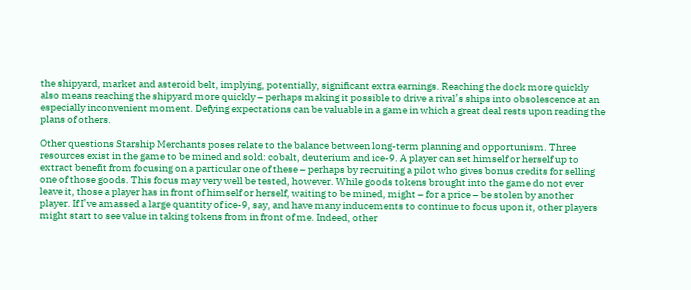the shipyard, market and asteroid belt, implying, potentially, significant extra earnings. Reaching the dock more quickly also means reaching the shipyard more quickly – perhaps making it possible to drive a rival’s ships into obsolescence at an especially inconvenient moment. Defying expectations can be valuable in a game in which a great deal rests upon reading the plans of others.

Other questions Starship Merchants poses relate to the balance between long-term planning and opportunism. Three resources exist in the game to be mined and sold: cobalt, deuterium and ice-9. A player can set himself or herself up to extract benefit from focusing on a particular one of these – perhaps by recruiting a pilot who gives bonus credits for selling one of those goods. This focus may very well be tested, however. While goods tokens brought into the game do not ever leave it, those a player has in front of himself or herself, waiting to be mined, might – for a price – be stolen by another player. If I’ve amassed a large quantity of ice-9, say, and have many inducements to continue to focus upon it, other players might start to see value in taking tokens from in front of me. Indeed, other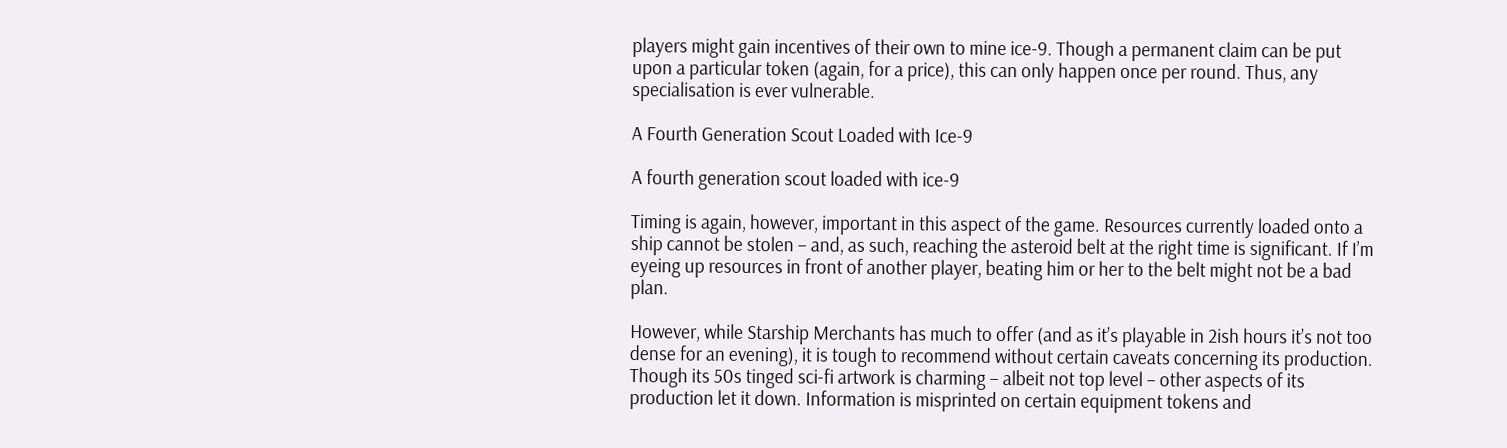players might gain incentives of their own to mine ice-9. Though a permanent claim can be put upon a particular token (again, for a price), this can only happen once per round. Thus, any specialisation is ever vulnerable.

A Fourth Generation Scout Loaded with Ice-9

A fourth generation scout loaded with ice-9

Timing is again, however, important in this aspect of the game. Resources currently loaded onto a ship cannot be stolen – and, as such, reaching the asteroid belt at the right time is significant. If I’m eyeing up resources in front of another player, beating him or her to the belt might not be a bad plan.

However, while Starship Merchants has much to offer (and as it’s playable in 2ish hours it’s not too dense for an evening), it is tough to recommend without certain caveats concerning its production. Though its 50s tinged sci-fi artwork is charming – albeit not top level – other aspects of its production let it down. Information is misprinted on certain equipment tokens and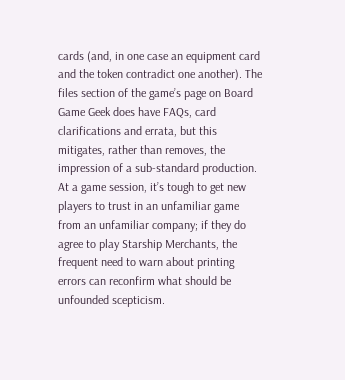cards (and, in one case an equipment card and the token contradict one another). The files section of the game’s page on Board Game Geek does have FAQs, card clarifications and errata, but this mitigates, rather than removes, the impression of a sub-standard production. At a game session, it’s tough to get new players to trust in an unfamiliar game from an unfamiliar company; if they do agree to play Starship Merchants, the frequent need to warn about printing errors can reconfirm what should be unfounded scepticism.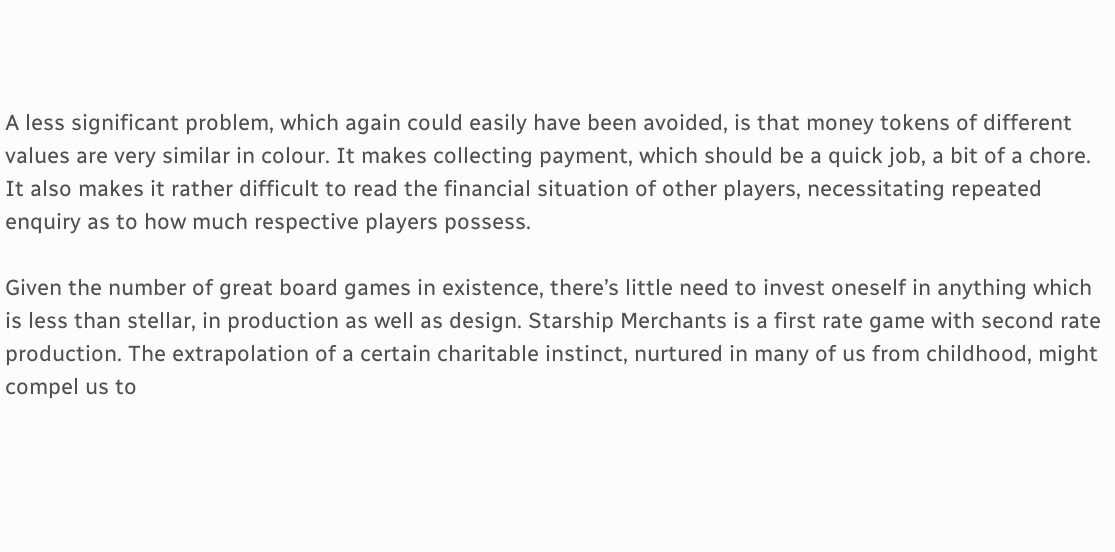A less significant problem, which again could easily have been avoided, is that money tokens of different values are very similar in colour. It makes collecting payment, which should be a quick job, a bit of a chore. It also makes it rather difficult to read the financial situation of other players, necessitating repeated enquiry as to how much respective players possess.

Given the number of great board games in existence, there’s little need to invest oneself in anything which is less than stellar, in production as well as design. Starship Merchants is a first rate game with second rate production. The extrapolation of a certain charitable instinct, nurtured in many of us from childhood, might compel us to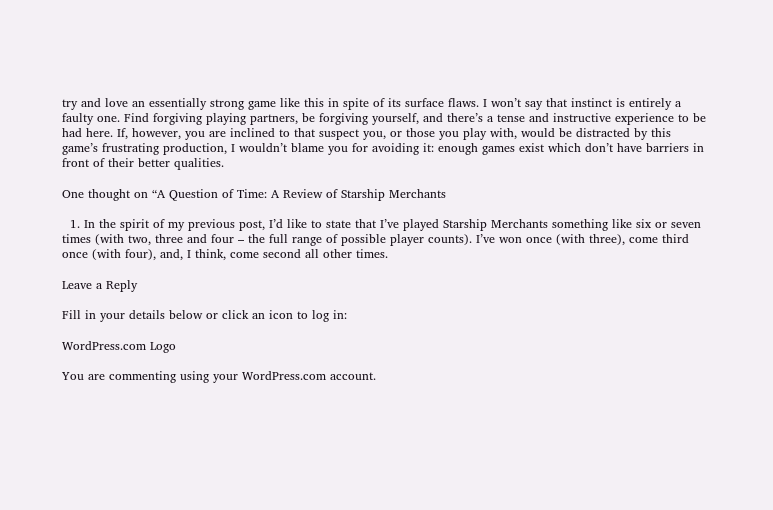try and love an essentially strong game like this in spite of its surface flaws. I won’t say that instinct is entirely a faulty one. Find forgiving playing partners, be forgiving yourself, and there’s a tense and instructive experience to be had here. If, however, you are inclined to that suspect you, or those you play with, would be distracted by this game’s frustrating production, I wouldn’t blame you for avoiding it: enough games exist which don’t have barriers in front of their better qualities.

One thought on “A Question of Time: A Review of Starship Merchants

  1. In the spirit of my previous post, I’d like to state that I’ve played Starship Merchants something like six or seven times (with two, three and four – the full range of possible player counts). I’ve won once (with three), come third once (with four), and, I think, come second all other times.

Leave a Reply

Fill in your details below or click an icon to log in:

WordPress.com Logo

You are commenting using your WordPress.com account.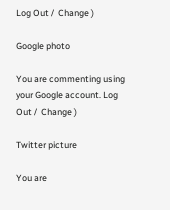Log Out /  Change )

Google photo

You are commenting using your Google account. Log Out /  Change )

Twitter picture

You are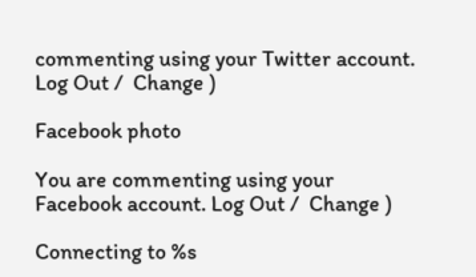commenting using your Twitter account. Log Out /  Change )

Facebook photo

You are commenting using your Facebook account. Log Out /  Change )

Connecting to %s